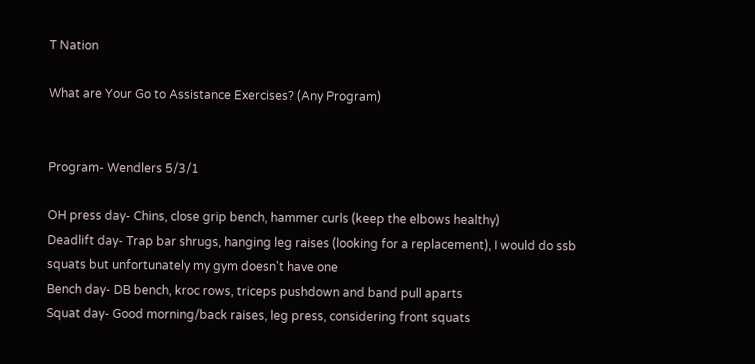T Nation

What are Your Go to Assistance Exercises? (Any Program)


Program- Wendlers 5/3/1

OH press day- Chins, close grip bench, hammer curls (keep the elbows healthy)
Deadlift day- Trap bar shrugs, hanging leg raises (looking for a replacement), I would do ssb squats but unfortunately my gym doesn't have one
Bench day- DB bench, kroc rows, triceps pushdown and band pull aparts
Squat day- Good morning/back raises, leg press, considering front squats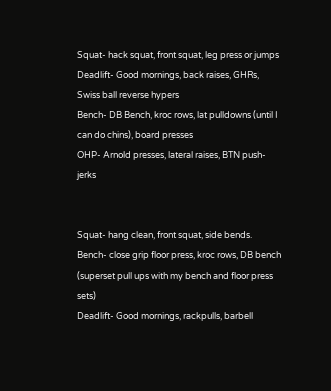Squat- hack squat, front squat, leg press or jumps
Deadlift- Good mornings, back raises, GHRs, Swiss ball reverse hypers
Bench- DB Bench, kroc rows, lat pulldowns (until I can do chins), board presses
OHP- Arnold presses, lateral raises, BTN push-jerks


Squat- hang clean, front squat, side bends.
Bench- close grip floor press, kroc rows, DB bench (superset pull ups with my bench and floor press sets)
Deadlift- Good mornings, rackpulls, barbell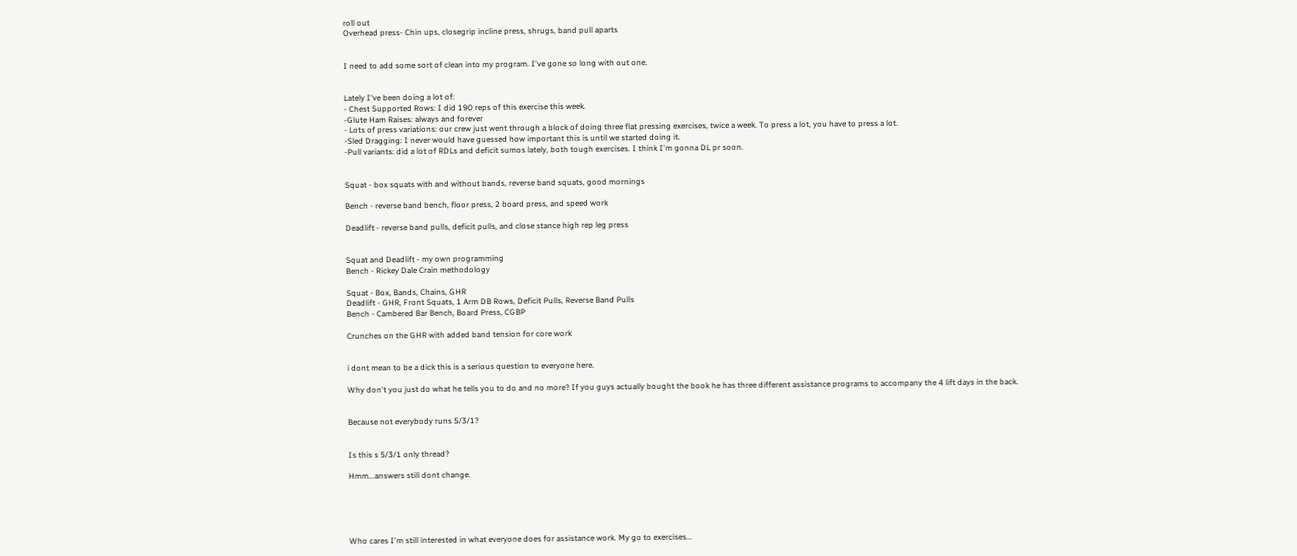roll out
Overhead press- Chin ups, closegrip incline press, shrugs, band pull aparts


I need to add some sort of clean into my program. I've gone so long with out one.


Lately I've been doing a lot of:
- Chest Supported Rows: I did 190 reps of this exercise this week.
-Glute Ham Raises: always and forever
- Lots of press variations: our crew just went through a block of doing three flat pressing exercises, twice a week. To press a lot, you have to press a lot.
-Sled Dragging: I never would have guessed how important this is until we started doing it.
-Pull variants: did a lot of RDLs and deficit sumos lately, both tough exercises. I think I'm gonna DL pr soon.


Squat - box squats with and without bands, reverse band squats, good mornings

Bench - reverse band bench, floor press, 2 board press, and speed work

Deadlift - reverse band pulls, deficit pulls, and close stance high rep leg press


Squat and Deadlift - my own programming
Bench - Rickey Dale Crain methodology

Squat - Box, Bands, Chains, GHR
Deadlift - GHR, Front Squats, 1 Arm DB Rows, Deficit Pulls, Reverse Band Pulls
Bench - Cambered Bar Bench, Board Press, CGBP

Crunches on the GHR with added band tension for core work


i dont mean to be a dick this is a serious question to everyone here.

Why don't you just do what he tells you to do and no more? If you guys actually bought the book he has three different assistance programs to accompany the 4 lift days in the back.


Because not everybody runs 5/3/1?


Is this s 5/3/1 only thread?

Hmm...answers still dont change.





Who cares I'm still interested in what everyone does for assistance work. My go to exercises...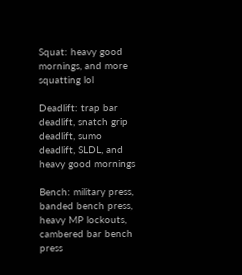Squat: heavy good mornings, and more squatting lol

Deadlift: trap bar deadlift, snatch grip deadlift, sumo deadlift, SLDL, and heavy good mornings

Bench: military press, banded bench press, heavy MP lockouts, cambered bar bench press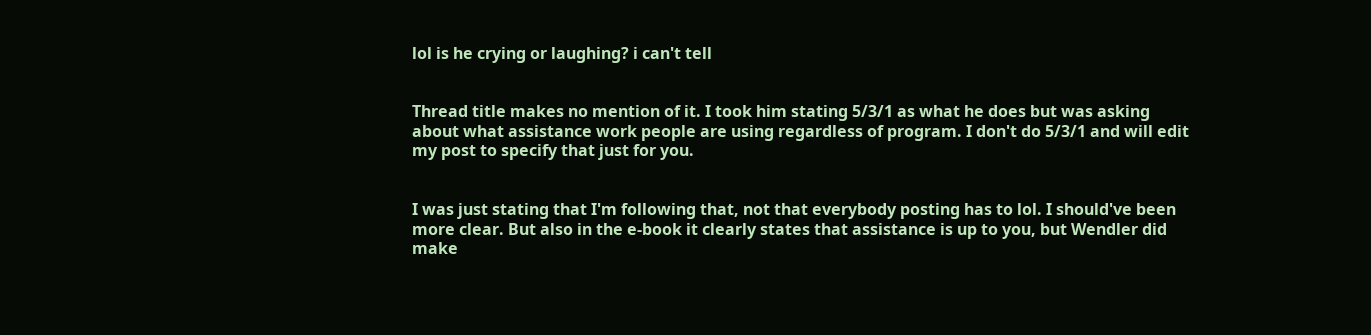lol is he crying or laughing? i can't tell


Thread title makes no mention of it. I took him stating 5/3/1 as what he does but was asking about what assistance work people are using regardless of program. I don't do 5/3/1 and will edit my post to specify that just for you.


I was just stating that I'm following that, not that everybody posting has to lol. I should've been more clear. But also in the e-book it clearly states that assistance is up to you, but Wendler did make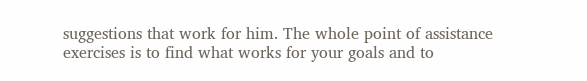suggestions that work for him. The whole point of assistance exercises is to find what works for your goals and to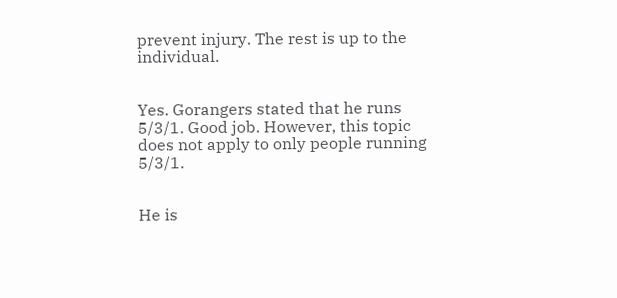prevent injury. The rest is up to the individual.


Yes. Gorangers stated that he runs 5/3/1. Good job. However, this topic does not apply to only people running 5/3/1.


He is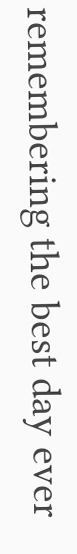remembering the best day ever